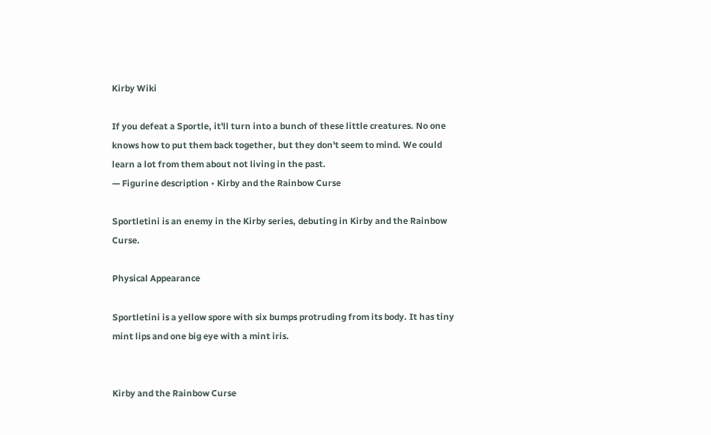Kirby Wiki

If you defeat a Sportle, it'll turn into a bunch of these little creatures. No one knows how to put them back together, but they don't seem to mind. We could learn a lot from them about not living in the past.
— Figurine description • Kirby and the Rainbow Curse

Sportletini is an enemy in the Kirby series, debuting in Kirby and the Rainbow Curse.

Physical Appearance

Sportletini is a yellow spore with six bumps protruding from its body. It has tiny mint lips and one big eye with a mint iris.


Kirby and the Rainbow Curse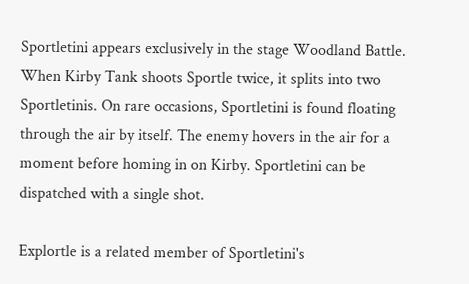Sportletini appears exclusively in the stage Woodland Battle. When Kirby Tank shoots Sportle twice, it splits into two Sportletinis. On rare occasions, Sportletini is found floating through the air by itself. The enemy hovers in the air for a moment before homing in on Kirby. Sportletini can be dispatched with a single shot.

Explortle is a related member of Sportletini's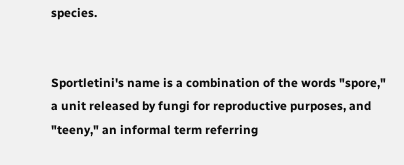species.


Sportletini's name is a combination of the words "spore," a unit released by fungi for reproductive purposes, and "teeny," an informal term referring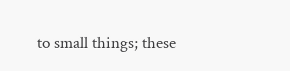to small things; these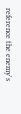reference the enemy's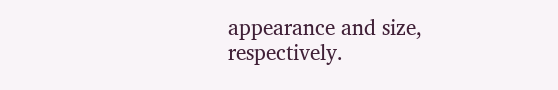appearance and size, respectively.